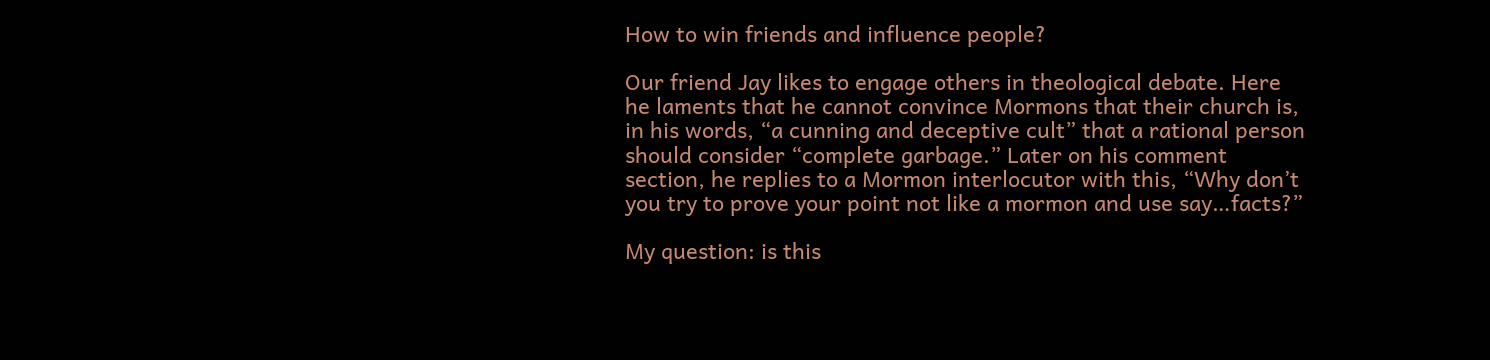How to win friends and influence people?

Our friend Jay likes to engage others in theological debate. Here he laments that he cannot convince Mormons that their church is, in his words, “a cunning and deceptive cult” that a rational person should consider “complete garbage.” Later on his comment section, he replies to a Mormon interlocutor with this, “Why don’t you try to prove your point not like a mormon and use say…facts?”

My question: is this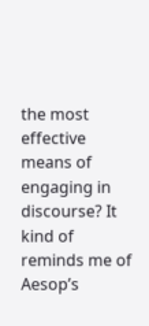the most effective means of engaging in discourse? It kind of reminds me of Aesop’s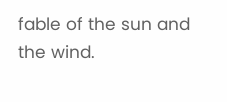fable of the sun and the wind.